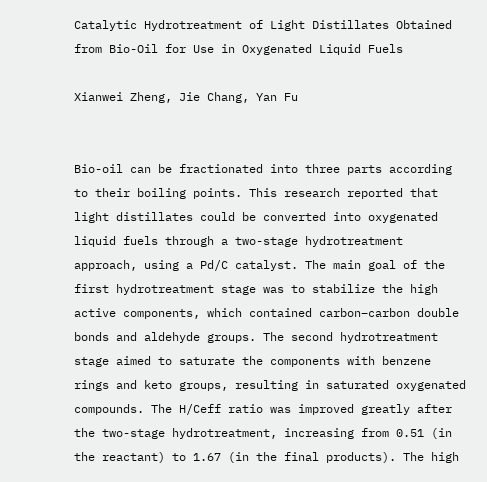Catalytic Hydrotreatment of Light Distillates Obtained from Bio-Oil for Use in Oxygenated Liquid Fuels

Xianwei Zheng, Jie Chang, Yan Fu


Bio-oil can be fractionated into three parts according to their boiling points. This research reported that light distillates could be converted into oxygenated liquid fuels through a two-stage hydrotreatment approach, using a Pd/C catalyst. The main goal of the first hydrotreatment stage was to stabilize the high active components, which contained carbon–carbon double bonds and aldehyde groups. The second hydrotreatment stage aimed to saturate the components with benzene rings and keto groups, resulting in saturated oxygenated compounds. The H/Ceff ratio was improved greatly after the two-stage hydrotreatment, increasing from 0.51 (in the reactant) to 1.67 (in the final products). The high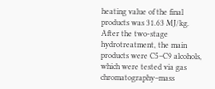heating value of the final products was 31.63 MJ/kg. After the two-stage hydrotreatment, the main products were C5–C9 alcohols, which were tested via gas chromatography–mass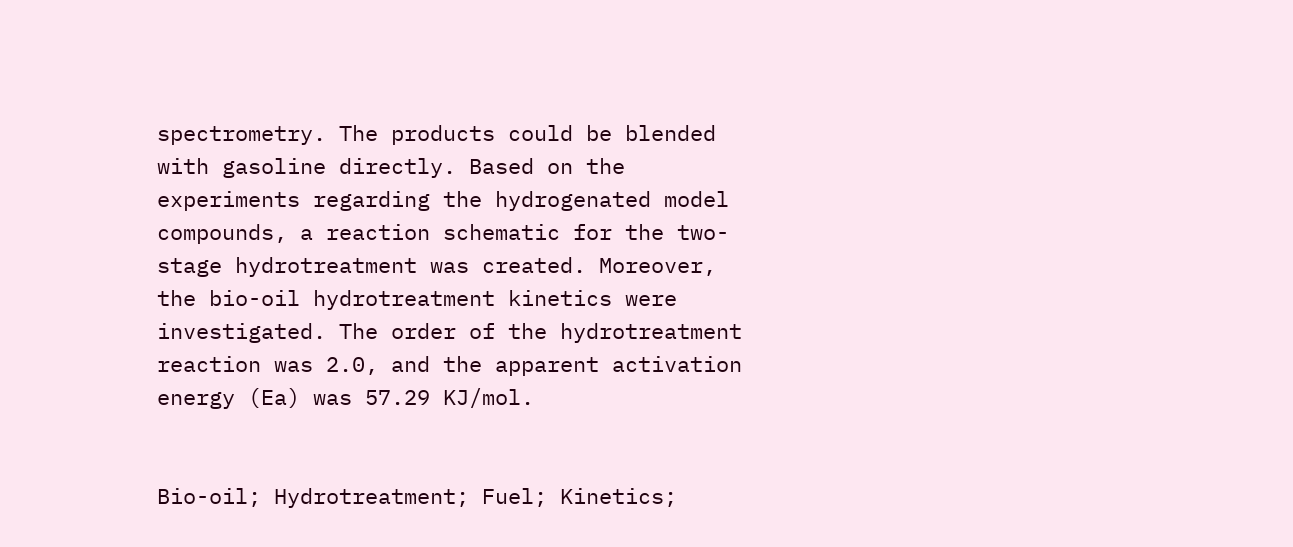spectrometry. The products could be blended with gasoline directly. Based on the experiments regarding the hydrogenated model compounds, a reaction schematic for the two-stage hydrotreatment was created. Moreover, the bio-oil hydrotreatment kinetics were investigated. The order of the hydrotreatment reaction was 2.0, and the apparent activation energy (Ea) was 57.29 KJ/mol.


Bio-oil; Hydrotreatment; Fuel; Kinetics;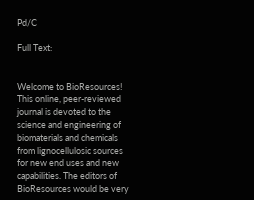Pd/C

Full Text:


Welcome to BioResources! This online, peer-reviewed journal is devoted to the science and engineering of biomaterials and chemicals from lignocellulosic sources for new end uses and new capabilities. The editors of BioResources would be very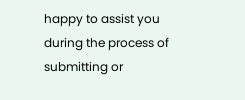happy to assist you during the process of submitting or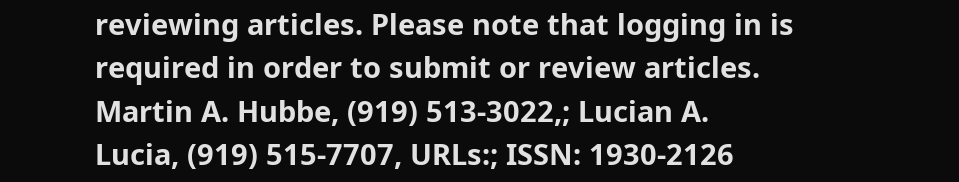reviewing articles. Please note that logging in is required in order to submit or review articles. Martin A. Hubbe, (919) 513-3022,; Lucian A. Lucia, (919) 515-7707, URLs:; ISSN: 1930-2126